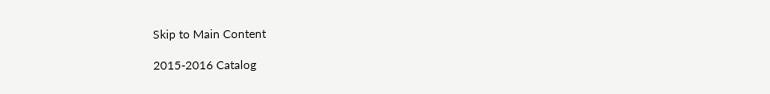Skip to Main Content

2015-2016 Catalog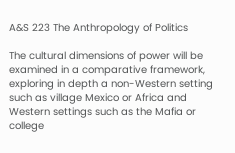A&S 223 The Anthropology of Politics

The cultural dimensions of power will be examined in a comparative framework, exploring in depth a non-Western setting such as village Mexico or Africa and Western settings such as the Mafia or college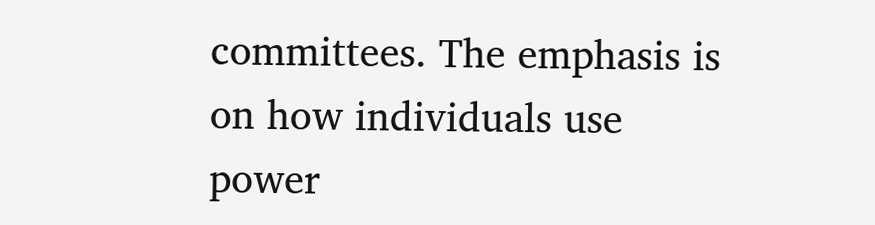committees. The emphasis is on how individuals use power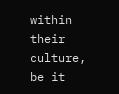within their culture, be it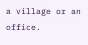a village or an office.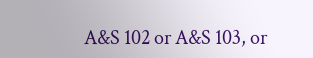A&S 102 or A&S 103, or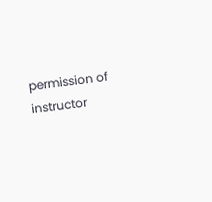permission of instructor